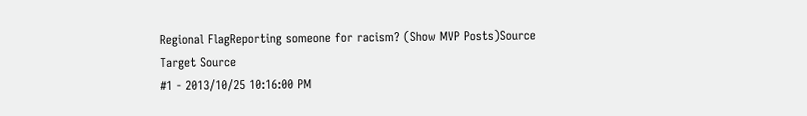Regional FlagReporting someone for racism? (Show MVP Posts)Source
Target Source
#1 - 2013/10/25 10:16:00 PM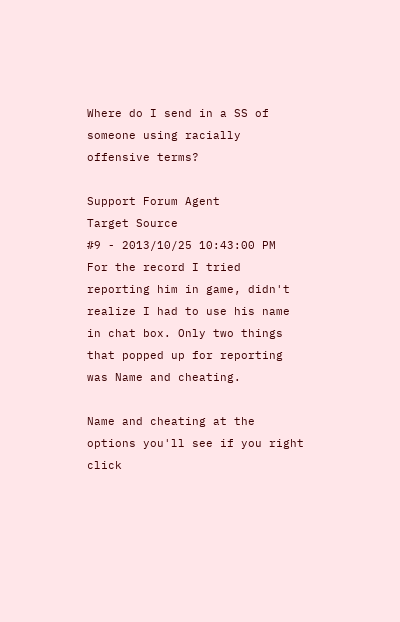Where do I send in a SS of someone using racially offensive terms?

Support Forum Agent
Target Source
#9 - 2013/10/25 10:43:00 PM
For the record I tried reporting him in game, didn't realize I had to use his name in chat box. Only two things that popped up for reporting was Name and cheating.

Name and cheating at the options you'll see if you right click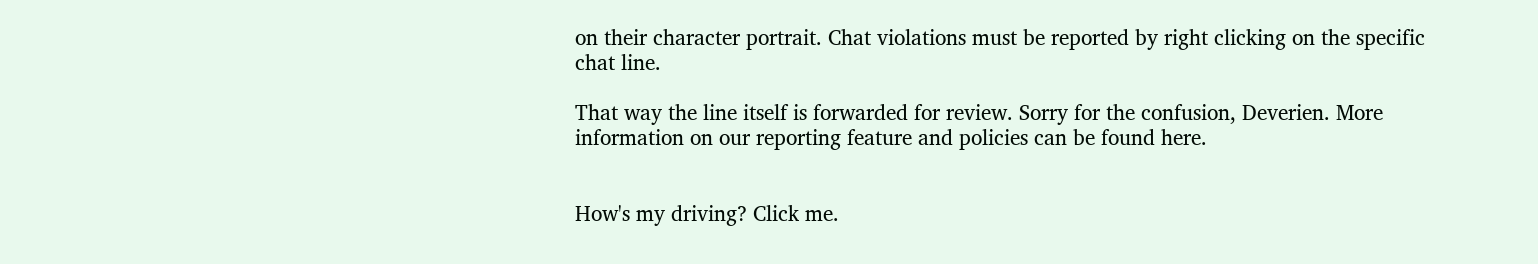on their character portrait. Chat violations must be reported by right clicking on the specific chat line.

That way the line itself is forwarded for review. Sorry for the confusion, Deverien. More information on our reporting feature and policies can be found here.


How's my driving? Click me.